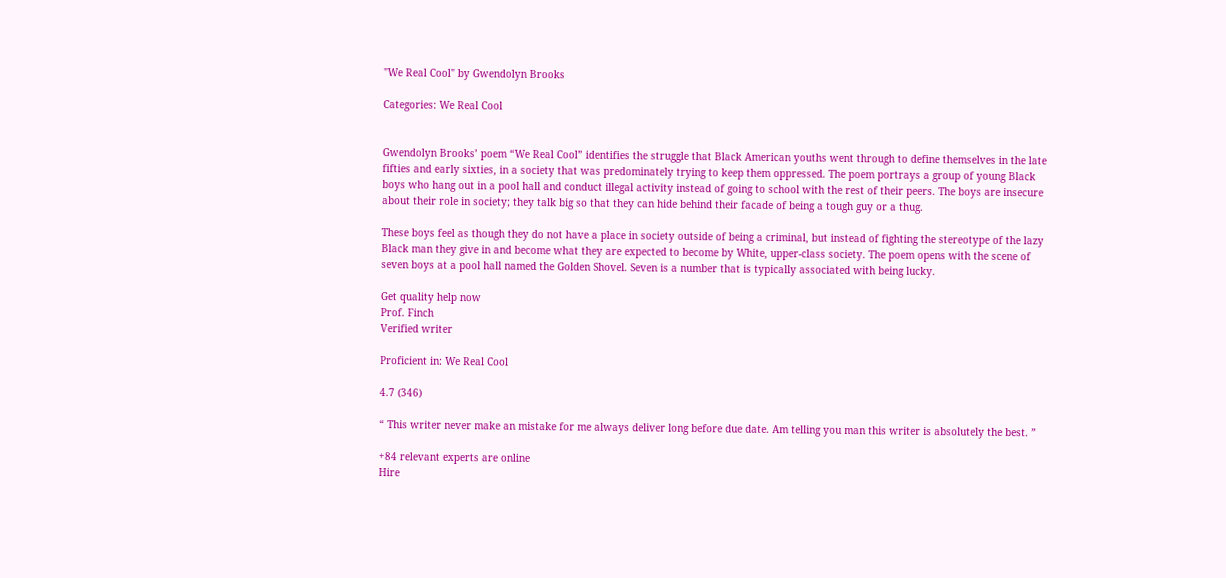"We Real Cool" by Gwendolyn Brooks

Categories: We Real Cool


Gwendolyn Brooks’ poem “We Real Cool” identifies the struggle that Black American youths went through to define themselves in the late fifties and early sixties, in a society that was predominately trying to keep them oppressed. The poem portrays a group of young Black boys who hang out in a pool hall and conduct illegal activity instead of going to school with the rest of their peers. The boys are insecure about their role in society; they talk big so that they can hide behind their facade of being a tough guy or a thug.

These boys feel as though they do not have a place in society outside of being a criminal, but instead of fighting the stereotype of the lazy Black man they give in and become what they are expected to become by White, upper-class society. The poem opens with the scene of seven boys at a pool hall named the Golden Shovel. Seven is a number that is typically associated with being lucky.

Get quality help now
Prof. Finch
Verified writer

Proficient in: We Real Cool

4.7 (346)

“ This writer never make an mistake for me always deliver long before due date. Am telling you man this writer is absolutely the best. ”

+84 relevant experts are online
Hire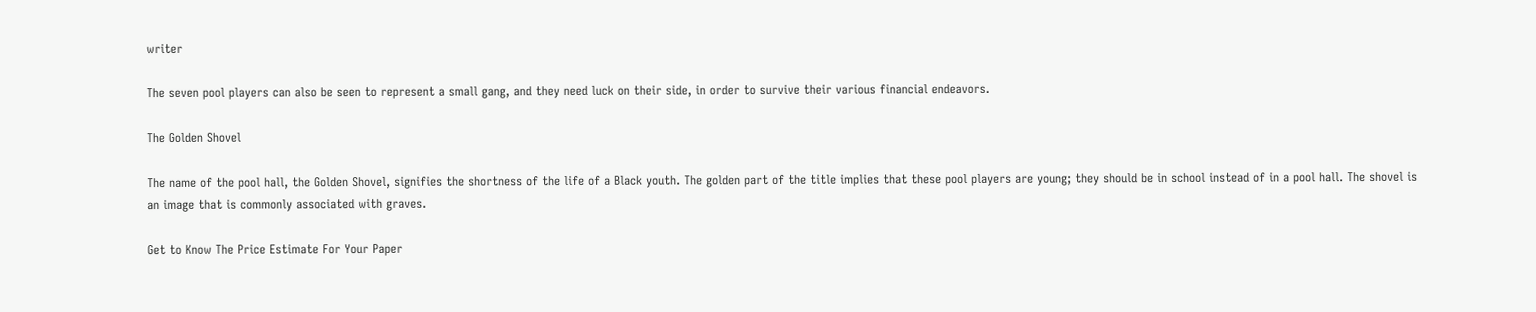writer

The seven pool players can also be seen to represent a small gang, and they need luck on their side, in order to survive their various financial endeavors.

The Golden Shovel

The name of the pool hall, the Golden Shovel, signifies the shortness of the life of a Black youth. The golden part of the title implies that these pool players are young; they should be in school instead of in a pool hall. The shovel is an image that is commonly associated with graves.

Get to Know The Price Estimate For Your Paper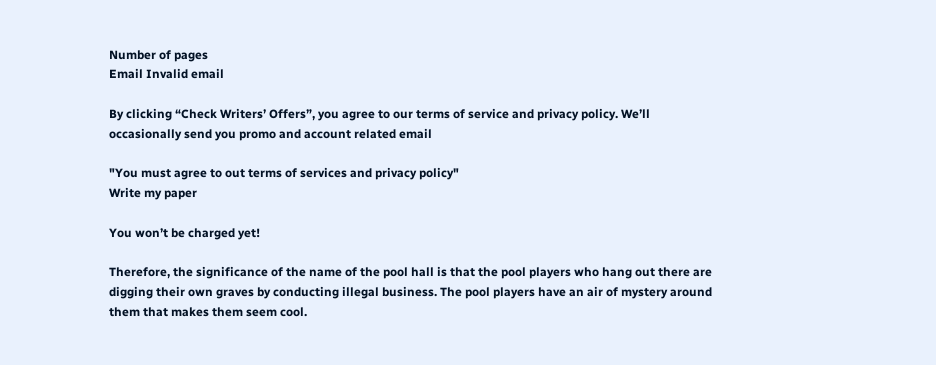Number of pages
Email Invalid email

By clicking “Check Writers’ Offers”, you agree to our terms of service and privacy policy. We’ll occasionally send you promo and account related email

"You must agree to out terms of services and privacy policy"
Write my paper

You won’t be charged yet!

Therefore, the significance of the name of the pool hall is that the pool players who hang out there are digging their own graves by conducting illegal business. The pool players have an air of mystery around them that makes them seem cool.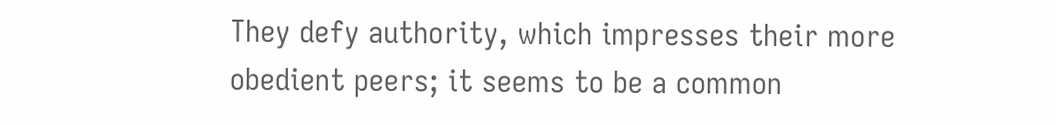They defy authority, which impresses their more obedient peers; it seems to be a common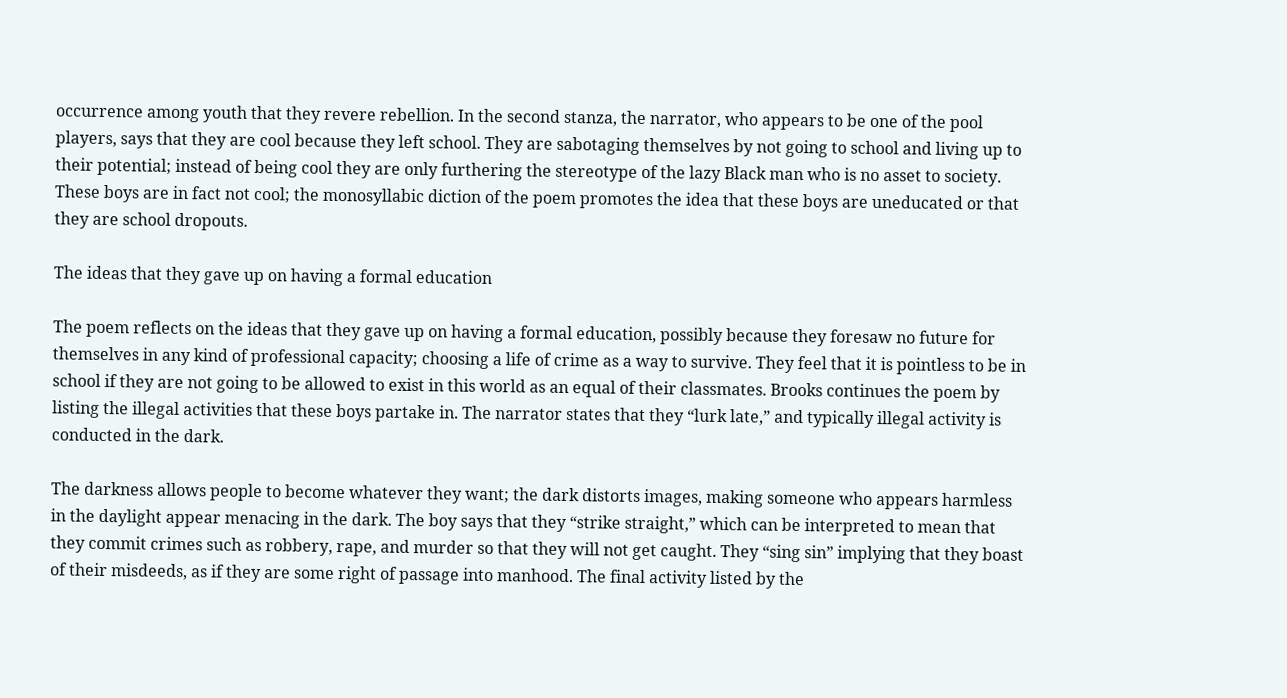occurrence among youth that they revere rebellion. In the second stanza, the narrator, who appears to be one of the pool players, says that they are cool because they left school. They are sabotaging themselves by not going to school and living up to their potential; instead of being cool they are only furthering the stereotype of the lazy Black man who is no asset to society. These boys are in fact not cool; the monosyllabic diction of the poem promotes the idea that these boys are uneducated or that they are school dropouts.

The ideas that they gave up on having a formal education

The poem reflects on the ideas that they gave up on having a formal education, possibly because they foresaw no future for themselves in any kind of professional capacity; choosing a life of crime as a way to survive. They feel that it is pointless to be in school if they are not going to be allowed to exist in this world as an equal of their classmates. Brooks continues the poem by listing the illegal activities that these boys partake in. The narrator states that they “lurk late,” and typically illegal activity is conducted in the dark.

The darkness allows people to become whatever they want; the dark distorts images, making someone who appears harmless in the daylight appear menacing in the dark. The boy says that they “strike straight,” which can be interpreted to mean that they commit crimes such as robbery, rape, and murder so that they will not get caught. They “sing sin” implying that they boast of their misdeeds, as if they are some right of passage into manhood. The final activity listed by the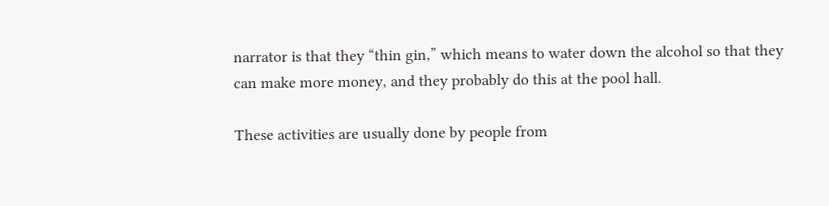narrator is that they “thin gin,” which means to water down the alcohol so that they can make more money, and they probably do this at the pool hall.

These activities are usually done by people from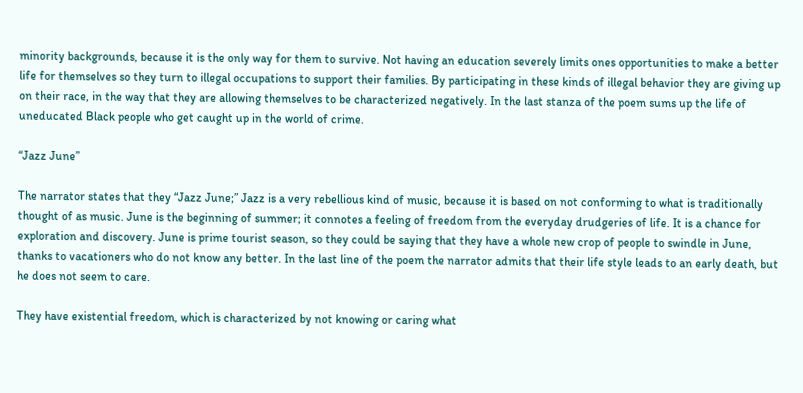minority backgrounds, because it is the only way for them to survive. Not having an education severely limits ones opportunities to make a better life for themselves so they turn to illegal occupations to support their families. By participating in these kinds of illegal behavior they are giving up on their race, in the way that they are allowing themselves to be characterized negatively. In the last stanza of the poem sums up the life of uneducated Black people who get caught up in the world of crime.

“Jazz June”

The narrator states that they “Jazz June;” Jazz is a very rebellious kind of music, because it is based on not conforming to what is traditionally thought of as music. June is the beginning of summer; it connotes a feeling of freedom from the everyday drudgeries of life. It is a chance for exploration and discovery. June is prime tourist season, so they could be saying that they have a whole new crop of people to swindle in June, thanks to vacationers who do not know any better. In the last line of the poem the narrator admits that their life style leads to an early death, but he does not seem to care.

They have existential freedom, which is characterized by not knowing or caring what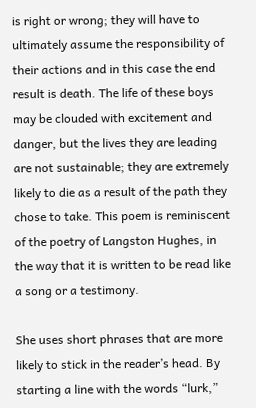is right or wrong; they will have to ultimately assume the responsibility of their actions and in this case the end result is death. The life of these boys may be clouded with excitement and danger, but the lives they are leading are not sustainable; they are extremely likely to die as a result of the path they chose to take. This poem is reminiscent of the poetry of Langston Hughes, in the way that it is written to be read like a song or a testimony.

She uses short phrases that are more likely to stick in the reader’s head. By starting a line with the words “lurk,”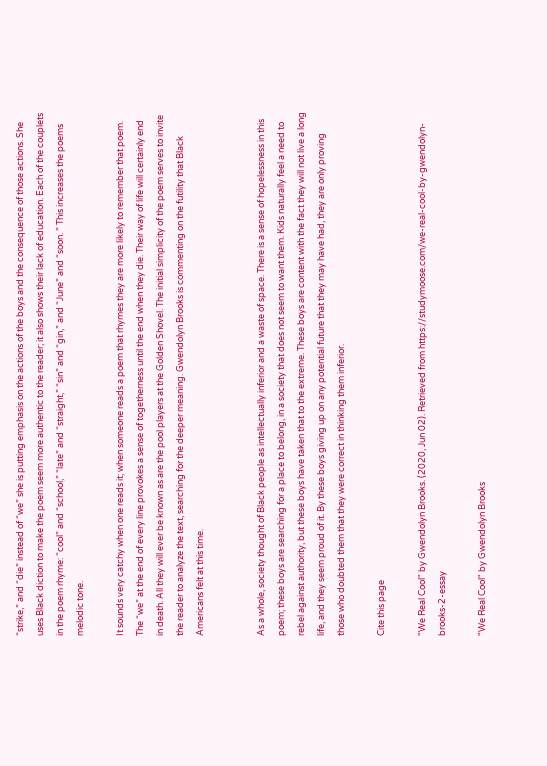“strike,” and “die” instead of “we” she is putting emphasis on the actions of the boys and the consequence of those actions. She uses Black diction to make the poem seem more authentic to the reader; it also shows their lack of education. Each of the couplets in the poem rhyme: “cool” and “school,” “late” and “straight,” “sin” and “gin,” and “June” and “soon. ” This increases the poems melodic tone.

It sounds very catchy when one reads it; when someone reads a poem that rhymes they are more likely to remember that poem. The “we” at the end of every line provokes a sense of togetherness until the end when they die. Their way of life will certainly end in death. All they will ever be known as are the pool players at the Golden Shovel. The initial simplicity of the poem serves to invite the reader to analyze the text, searching for the deeper meaning. Gwendolyn Brooks is commenting on the futility that Black Americans felt at this time.


As a whole, society thought of Black people as intellectually inferior and a waste of space. There is a sense of hopelessness in this poem; these boys are searching for a place to belong, in a society that does not seem to want them. Kids naturally feel a need to rebel against authority, but these boys have taken that to the extreme. These boys are content with the fact they will not live a long life, and they seem proud of it. By these boys giving up on any potential future that they may have had, they are only proving those who doubted them that they were correct in thinking them inferior.

Cite this page

"We Real Cool" by Gwendolyn Brooks. (2020, Jun 02). Retrieved from https://studymoose.com/we-real-cool-by-gwendolyn-brooks-2-essay

"We Real Cool" by Gwendolyn Brooks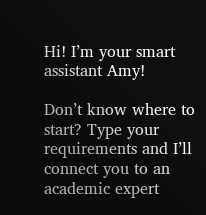Hi! I’m your smart assistant Amy!

Don’t know where to start? Type your requirements and I’ll connect you to an academic expert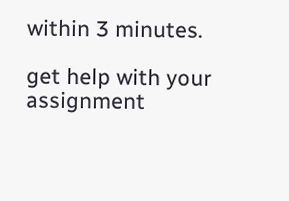within 3 minutes.

get help with your assignment